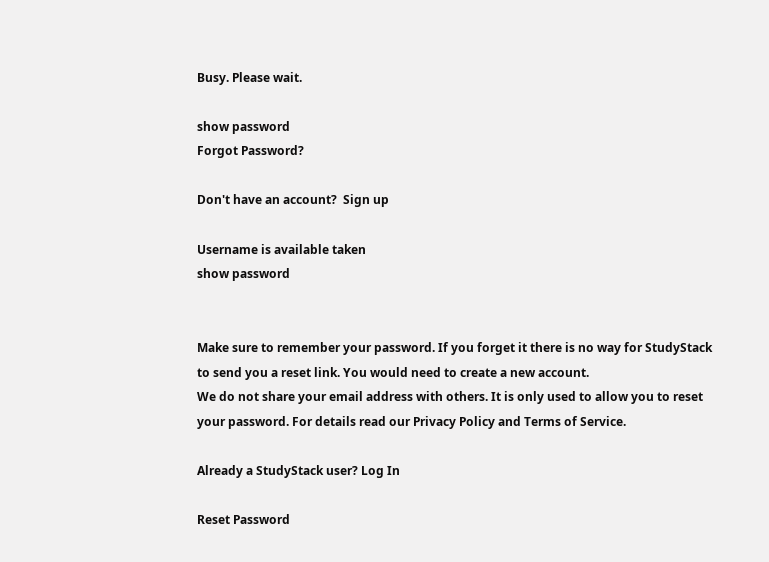Busy. Please wait.

show password
Forgot Password?

Don't have an account?  Sign up

Username is available taken
show password


Make sure to remember your password. If you forget it there is no way for StudyStack to send you a reset link. You would need to create a new account.
We do not share your email address with others. It is only used to allow you to reset your password. For details read our Privacy Policy and Terms of Service.

Already a StudyStack user? Log In

Reset Password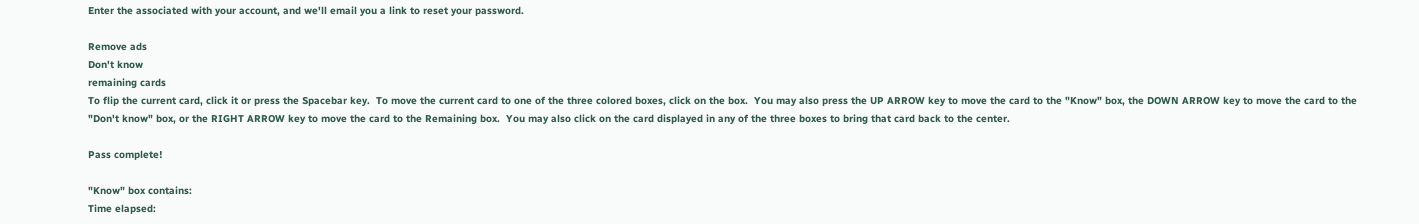Enter the associated with your account, and we'll email you a link to reset your password.

Remove ads
Don't know
remaining cards
To flip the current card, click it or press the Spacebar key.  To move the current card to one of the three colored boxes, click on the box.  You may also press the UP ARROW key to move the card to the "Know" box, the DOWN ARROW key to move the card to the "Don't know" box, or the RIGHT ARROW key to move the card to the Remaining box.  You may also click on the card displayed in any of the three boxes to bring that card back to the center.

Pass complete!

"Know" box contains:
Time elapsed: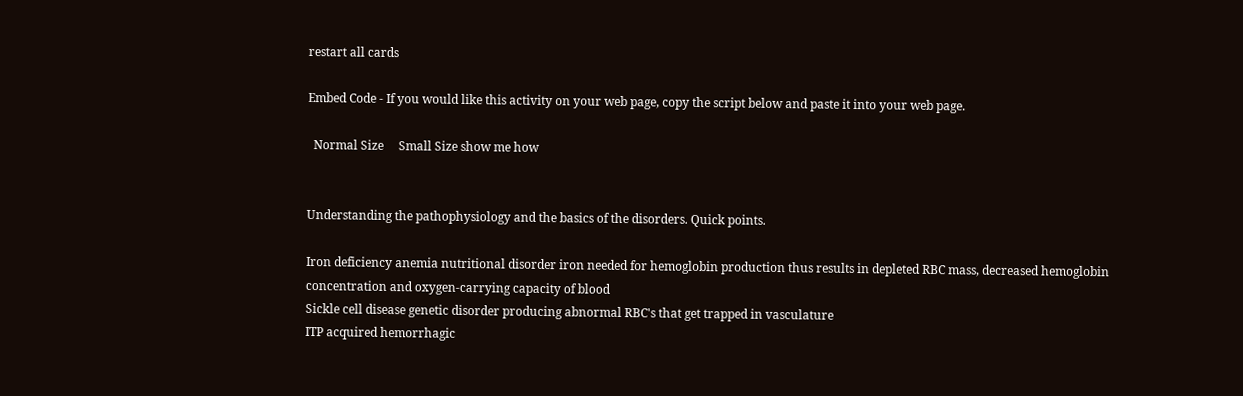restart all cards

Embed Code - If you would like this activity on your web page, copy the script below and paste it into your web page.

  Normal Size     Small Size show me how


Understanding the pathophysiology and the basics of the disorders. Quick points.

Iron deficiency anemia nutritional disorder iron needed for hemoglobin production thus results in depleted RBC mass, decreased hemoglobin concentration and oxygen-carrying capacity of blood
Sickle cell disease genetic disorder producing abnormal RBC's that get trapped in vasculature
ITP acquired hemorrhagic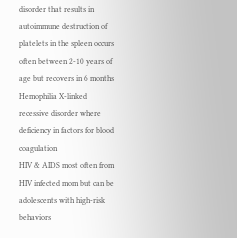disorder that results in autoimmune destruction of platelets in the spleen occurs often between 2-10 years of age but recovers in 6 months
Hemophilia X-linked recessive disorder where deficiency in factors for blood coagulation
HIV & AIDS most often from HIV infected mom but can be adolescents with high-risk behaviors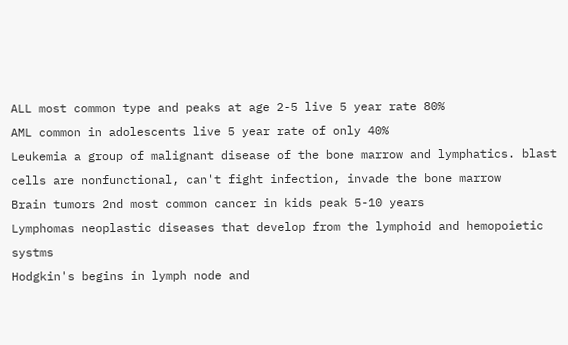ALL most common type and peaks at age 2-5 live 5 year rate 80%
AML common in adolescents live 5 year rate of only 40%
Leukemia a group of malignant disease of the bone marrow and lymphatics. blast cells are nonfunctional, can't fight infection, invade the bone marrow
Brain tumors 2nd most common cancer in kids peak 5-10 years
Lymphomas neoplastic diseases that develop from the lymphoid and hemopoietic systms
Hodgkin's begins in lymph node and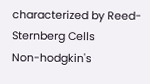characterized by Reed-Sternberg Cells
Non-hodgkin's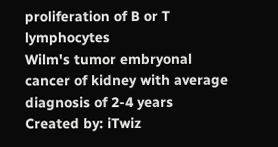proliferation of B or T lymphocytes
Wilm's tumor embryonal cancer of kidney with average diagnosis of 2-4 years
Created by: iTwiz